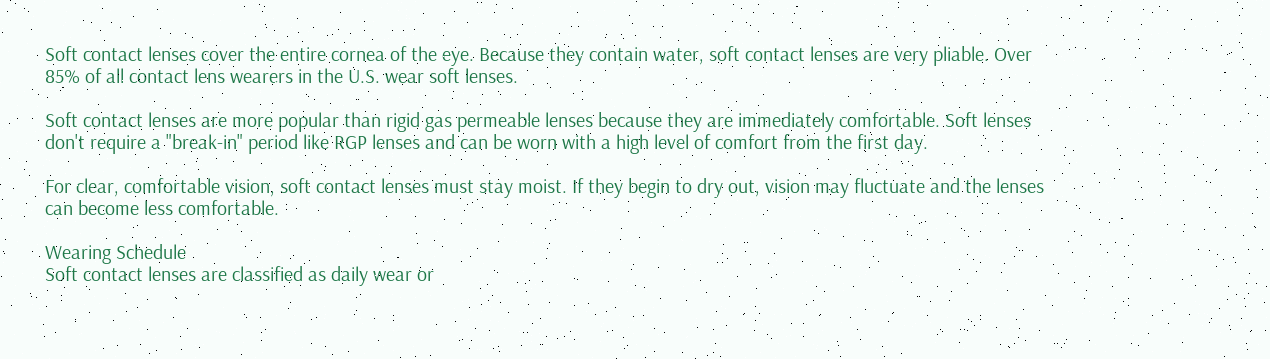Soft contact lenses cover the entire cornea of the eye. Because they contain water, soft contact lenses are very pliable. Over 85% of all contact lens wearers in the U.S. wear soft lenses.

Soft contact lenses are more popular than rigid gas permeable lenses because they are immediately comfortable. Soft lenses don't require a "break-in" period like RGP lenses and can be worn with a high level of comfort from the first day.

For clear, comfortable vision, soft contact lenses must stay moist. If they begin to dry out, vision may fluctuate and the lenses can become less comfortable.

Wearing Schedule
Soft contact lenses are classified as daily wear or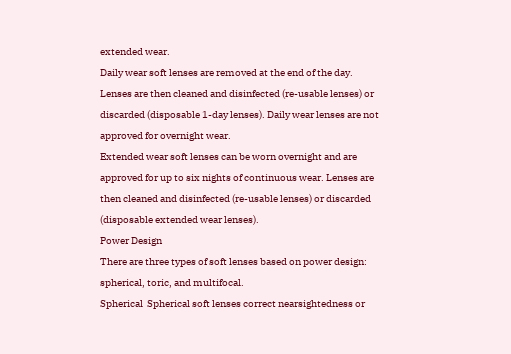extended wear.
Daily wear soft lenses are removed at the end of the day. Lenses are then cleaned and disinfected (re-usable lenses) or discarded (disposable 1-day lenses). Daily wear lenses are not approved for overnight wear.
Extended wear soft lenses can be worn overnight and are approved for up to six nights of continuous wear. Lenses are then cleaned and disinfected (re-usable lenses) or discarded (disposable extended wear lenses).
Power Design
There are three types of soft lenses based on power design: spherical, toric, and multifocal.
Spherical  Spherical soft lenses correct nearsightedness or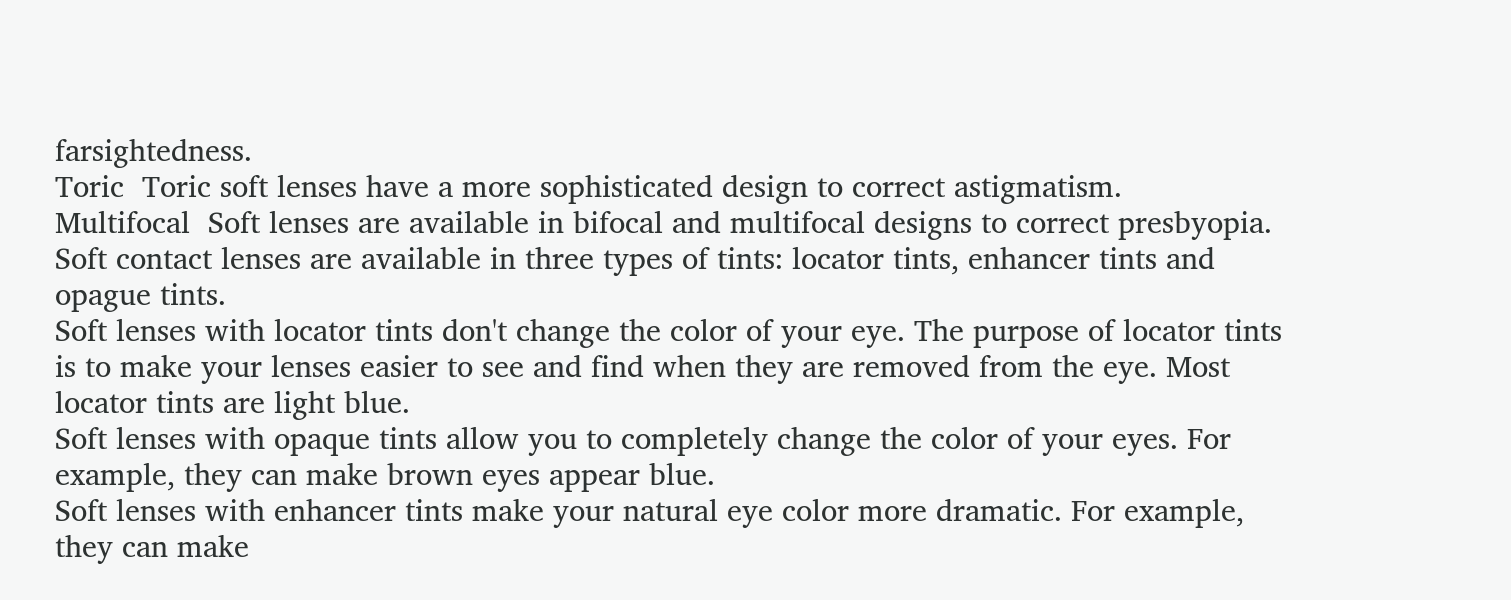farsightedness.
Toric  Toric soft lenses have a more sophisticated design to correct astigmatism.
Multifocal  Soft lenses are available in bifocal and multifocal designs to correct presbyopia.
Soft contact lenses are available in three types of tints: locator tints, enhancer tints and opague tints.
Soft lenses with locator tints don't change the color of your eye. The purpose of locator tints is to make your lenses easier to see and find when they are removed from the eye. Most locator tints are light blue.
Soft lenses with opaque tints allow you to completely change the color of your eyes. For example, they can make brown eyes appear blue.
Soft lenses with enhancer tints make your natural eye color more dramatic. For example, they can make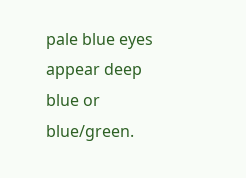pale blue eyes appear deep blue or blue/green.